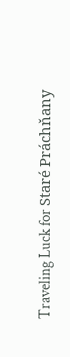Traveling Luck for Staré Práchňany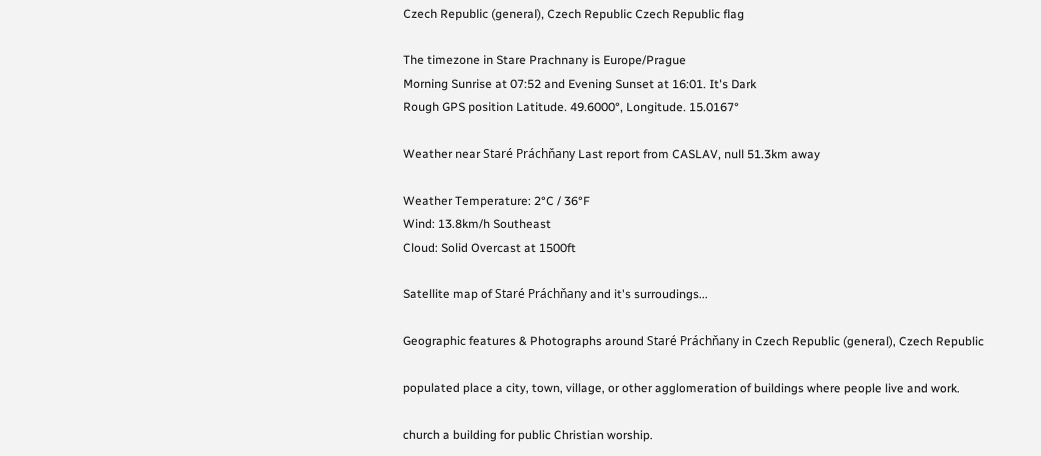Czech Republic (general), Czech Republic Czech Republic flag

The timezone in Stare Prachnany is Europe/Prague
Morning Sunrise at 07:52 and Evening Sunset at 16:01. It's Dark
Rough GPS position Latitude. 49.6000°, Longitude. 15.0167°

Weather near Staré Práchňany Last report from CASLAV, null 51.3km away

Weather Temperature: 2°C / 36°F
Wind: 13.8km/h Southeast
Cloud: Solid Overcast at 1500ft

Satellite map of Staré Práchňany and it's surroudings...

Geographic features & Photographs around Staré Práchňany in Czech Republic (general), Czech Republic

populated place a city, town, village, or other agglomeration of buildings where people live and work.

church a building for public Christian worship.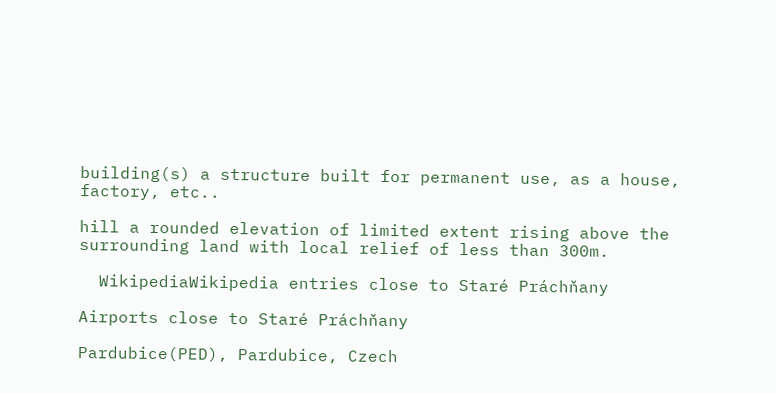building(s) a structure built for permanent use, as a house, factory, etc..

hill a rounded elevation of limited extent rising above the surrounding land with local relief of less than 300m.

  WikipediaWikipedia entries close to Staré Práchňany

Airports close to Staré Práchňany

Pardubice(PED), Pardubice, Czech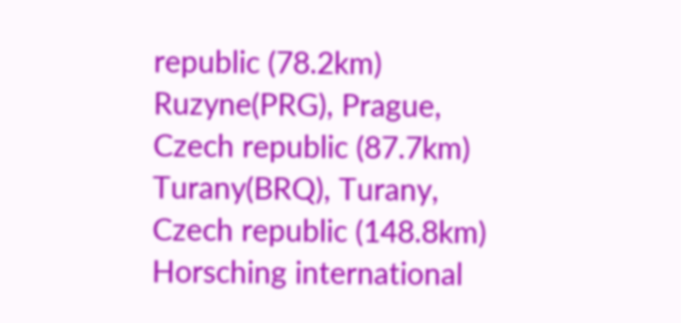republic (78.2km)
Ruzyne(PRG), Prague, Czech republic (87.7km)
Turany(BRQ), Turany, Czech republic (148.8km)
Horsching international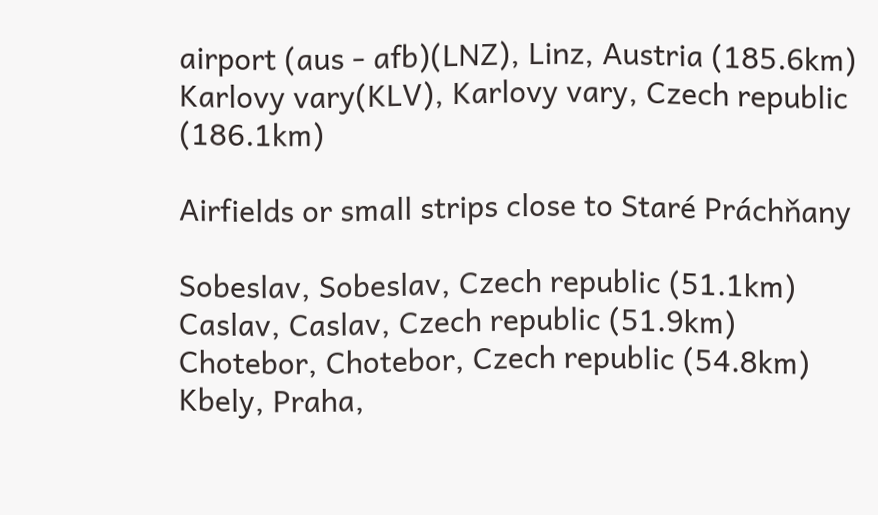airport (aus - afb)(LNZ), Linz, Austria (185.6km)
Karlovy vary(KLV), Karlovy vary, Czech republic (186.1km)

Airfields or small strips close to Staré Práchňany

Sobeslav, Sobeslav, Czech republic (51.1km)
Caslav, Caslav, Czech republic (51.9km)
Chotebor, Chotebor, Czech republic (54.8km)
Kbely, Praha,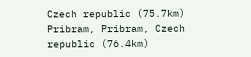Czech republic (75.7km)
Pribram, Pribram, Czech republic (76.4km)